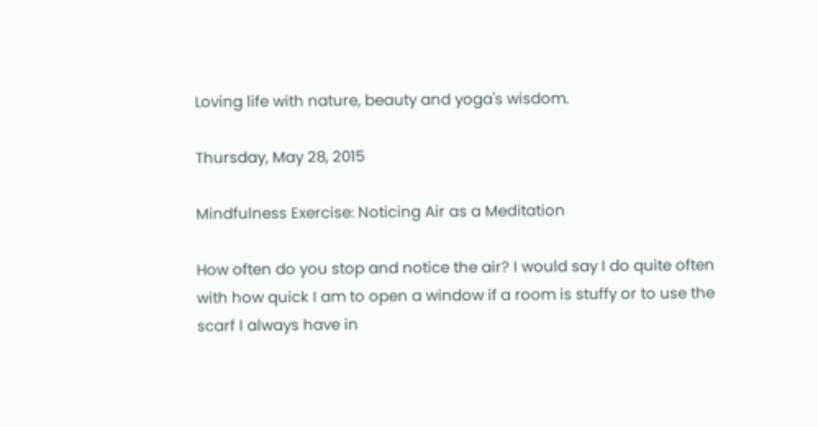Loving life with nature, beauty and yoga's wisdom.

Thursday, May 28, 2015

Mindfulness Exercise: Noticing Air as a Meditation

How often do you stop and notice the air? I would say I do quite often with how quick I am to open a window if a room is stuffy or to use the scarf I always have in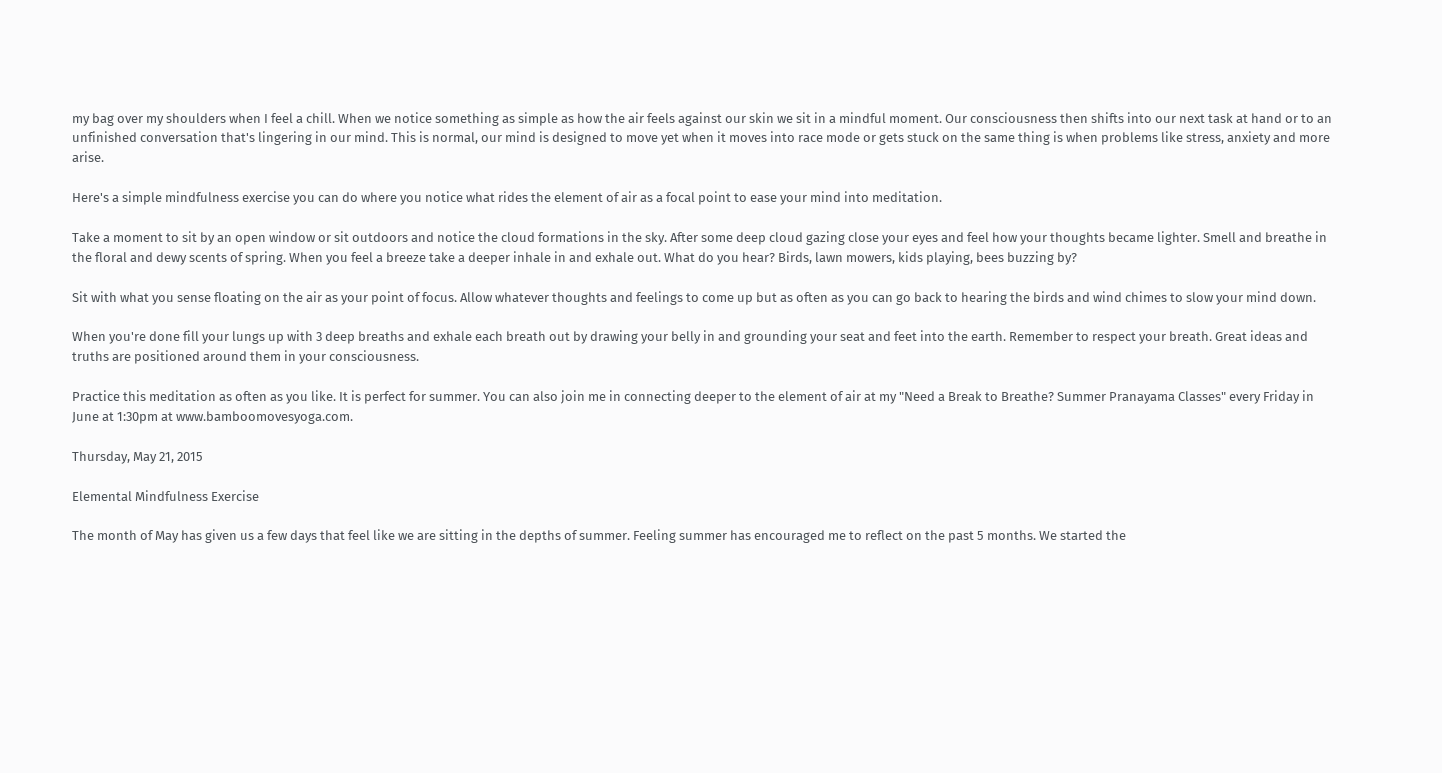my bag over my shoulders when I feel a chill. When we notice something as simple as how the air feels against our skin we sit in a mindful moment. Our consciousness then shifts into our next task at hand or to an unfinished conversation that's lingering in our mind. This is normal, our mind is designed to move yet when it moves into race mode or gets stuck on the same thing is when problems like stress, anxiety and more arise.

Here's a simple mindfulness exercise you can do where you notice what rides the element of air as a focal point to ease your mind into meditation.

Take a moment to sit by an open window or sit outdoors and notice the cloud formations in the sky. After some deep cloud gazing close your eyes and feel how your thoughts became lighter. Smell and breathe in the floral and dewy scents of spring. When you feel a breeze take a deeper inhale in and exhale out. What do you hear? Birds, lawn mowers, kids playing, bees buzzing by?

Sit with what you sense floating on the air as your point of focus. Allow whatever thoughts and feelings to come up but as often as you can go back to hearing the birds and wind chimes to slow your mind down.

When you're done fill your lungs up with 3 deep breaths and exhale each breath out by drawing your belly in and grounding your seat and feet into the earth. Remember to respect your breath. Great ideas and truths are positioned around them in your consciousness.

Practice this meditation as often as you like. It is perfect for summer. You can also join me in connecting deeper to the element of air at my "Need a Break to Breathe? Summer Pranayama Classes" every Friday in June at 1:30pm at www.bamboomovesyoga.com.

Thursday, May 21, 2015

Elemental Mindfulness Exercise

The month of May has given us a few days that feel like we are sitting in the depths of summer. Feeling summer has encouraged me to reflect on the past 5 months. We started the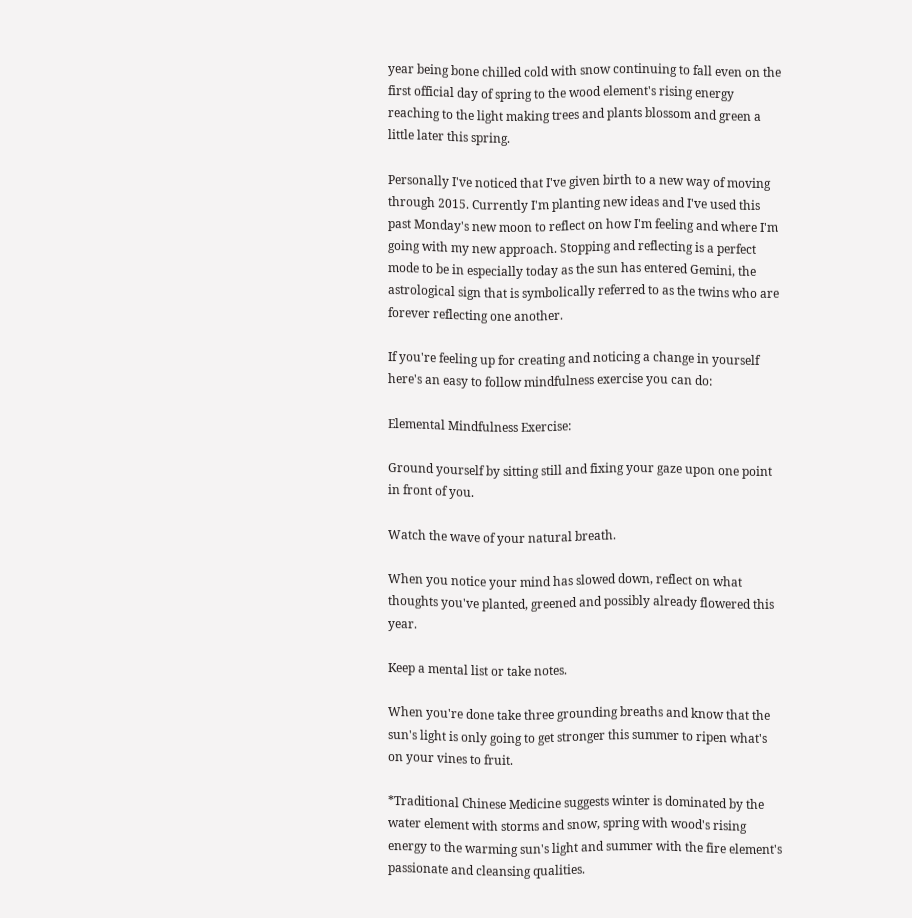year being bone chilled cold with snow continuing to fall even on the first official day of spring to the wood element's rising energy reaching to the light making trees and plants blossom and green a little later this spring.

Personally I've noticed that I've given birth to a new way of moving through 2015. Currently I'm planting new ideas and I've used this past Monday's new moon to reflect on how I'm feeling and where I'm going with my new approach. Stopping and reflecting is a perfect mode to be in especially today as the sun has entered Gemini, the astrological sign that is symbolically referred to as the twins who are forever reflecting one another.

If you're feeling up for creating and noticing a change in yourself here's an easy to follow mindfulness exercise you can do:

Elemental Mindfulness Exercise:

Ground yourself by sitting still and fixing your gaze upon one point in front of you.

Watch the wave of your natural breath.

When you notice your mind has slowed down, reflect on what thoughts you've planted, greened and possibly already flowered this year.

Keep a mental list or take notes.

When you're done take three grounding breaths and know that the sun's light is only going to get stronger this summer to ripen what's on your vines to fruit.

*Traditional Chinese Medicine suggests winter is dominated by the water element with storms and snow, spring with wood's rising energy to the warming sun's light and summer with the fire element's passionate and cleansing qualities.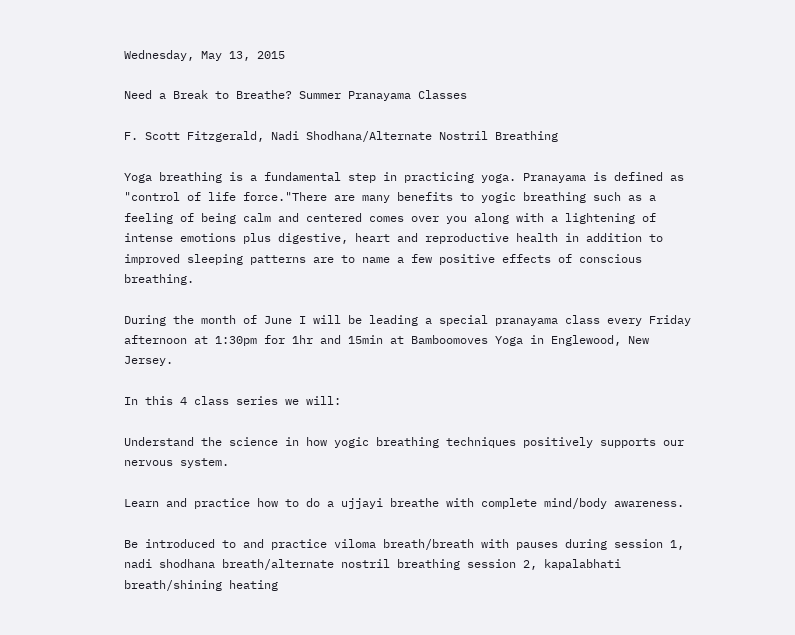Wednesday, May 13, 2015

Need a Break to Breathe? Summer Pranayama Classes

F. Scott Fitzgerald, Nadi Shodhana/Alternate Nostril Breathing

Yoga breathing is a fundamental step in practicing yoga. Pranayama is defined as "control of life force."There are many benefits to yogic breathing such as a feeling of being calm and centered comes over you along with a lightening of intense emotions plus digestive, heart and reproductive health in addition to improved sleeping patterns are to name a few positive effects of conscious breathing.

During the month of June I will be leading a special pranayama class every Friday afternoon at 1:30pm for 1hr and 15min at Bamboomoves Yoga in Englewood, New Jersey.

In this 4 class series we will:

Understand the science in how yogic breathing techniques positively supports our nervous system.

Learn and practice how to do a ujjayi breathe with complete mind/body awareness.

Be introduced to and practice viloma breath/breath with pauses during session 1, nadi shodhana breath/alternate nostril breathing session 2, kapalabhati breath/shining heating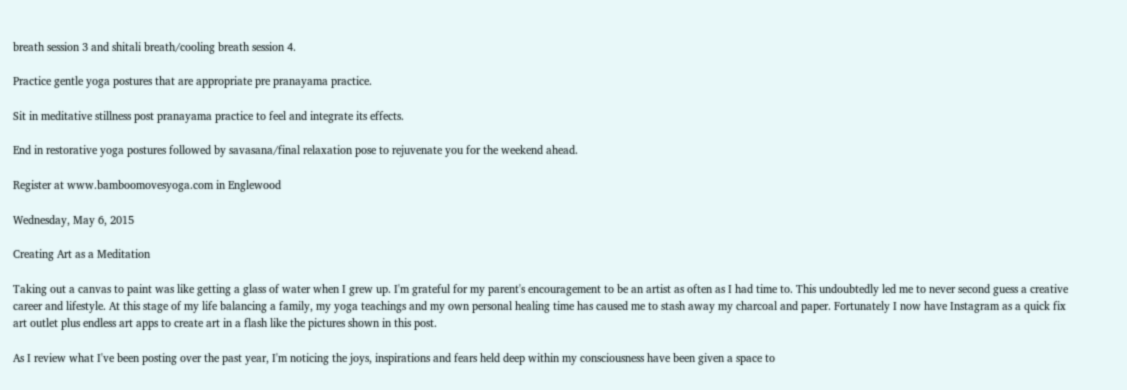breath session 3 and shitali breath/cooling breath session 4.

Practice gentle yoga postures that are appropriate pre pranayama practice.

Sit in meditative stillness post pranayama practice to feel and integrate its effects.

End in restorative yoga postures followed by savasana/final relaxation pose to rejuvenate you for the weekend ahead.

Register at www.bamboomovesyoga.com in Englewood

Wednesday, May 6, 2015

Creating Art as a Meditation

Taking out a canvas to paint was like getting a glass of water when I grew up. I'm grateful for my parent's encouragement to be an artist as often as I had time to. This undoubtedly led me to never second guess a creative career and lifestyle. At this stage of my life balancing a family, my yoga teachings and my own personal healing time has caused me to stash away my charcoal and paper. Fortunately I now have Instagram as a quick fix art outlet plus endless art apps to create art in a flash like the pictures shown in this post.

As I review what I've been posting over the past year, I'm noticing the joys, inspirations and fears held deep within my consciousness have been given a space to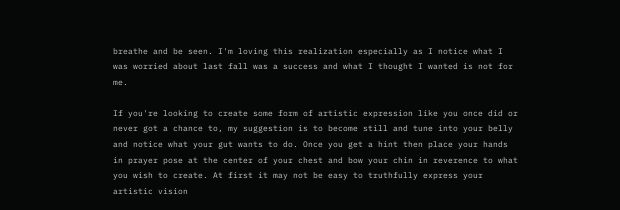breathe and be seen. I'm loving this realization especially as I notice what I was worried about last fall was a success and what I thought I wanted is not for me.

If you're looking to create some form of artistic expression like you once did or never got a chance to, my suggestion is to become still and tune into your belly and notice what your gut wants to do. Once you get a hint then place your hands in prayer pose at the center of your chest and bow your chin in reverence to what you wish to create. At first it may not be easy to truthfully express your artistic vision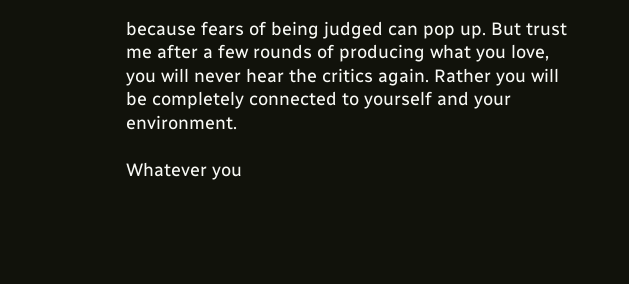because fears of being judged can pop up. But trust me after a few rounds of producing what you love, you will never hear the critics again. Rather you will be completely connected to yourself and your environment.

Whatever you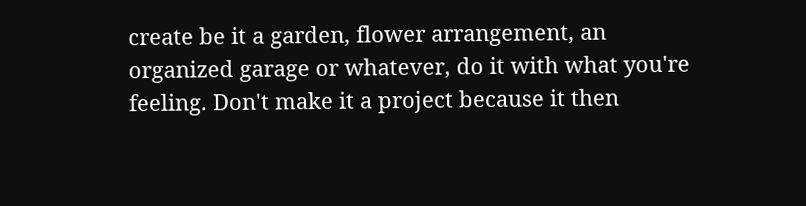create be it a garden, flower arrangement, an organized garage or whatever, do it with what you're feeling. Don't make it a project because it then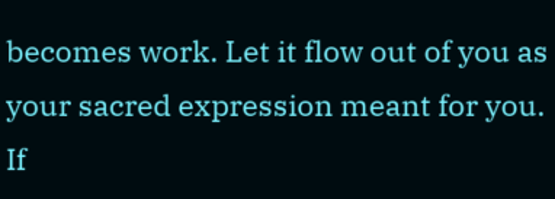becomes work. Let it flow out of you as your sacred expression meant for you. If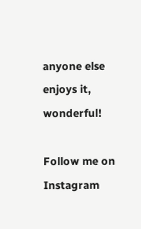anyone else enjoys it, wonderful!

Follow me on Instagram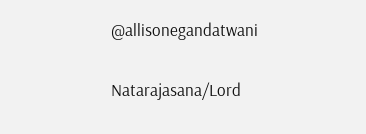@allisonegandatwani

Natarajasana/Lord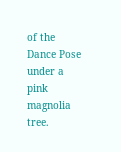of the Dance Pose under a pink magnolia tree.